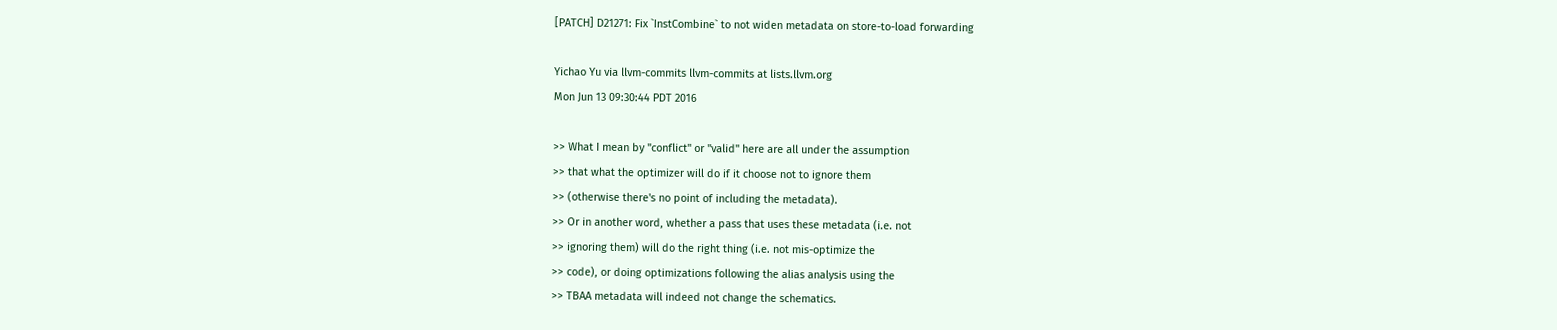[PATCH] D21271: Fix `InstCombine` to not widen metadata on store-to-load forwarding

Yichao Yu via llvm-commits llvm-commits at lists.llvm.org
Mon Jun 13 09:30:44 PDT 2016

>> What I mean by "conflict" or "valid" here are all under the assumption
>> that what the optimizer will do if it choose not to ignore them
>> (otherwise there's no point of including the metadata).
>> Or in another word, whether a pass that uses these metadata (i.e. not
>> ignoring them) will do the right thing (i.e. not mis-optimize the
>> code), or doing optimizations following the alias analysis using the
>> TBAA metadata will indeed not change the schematics.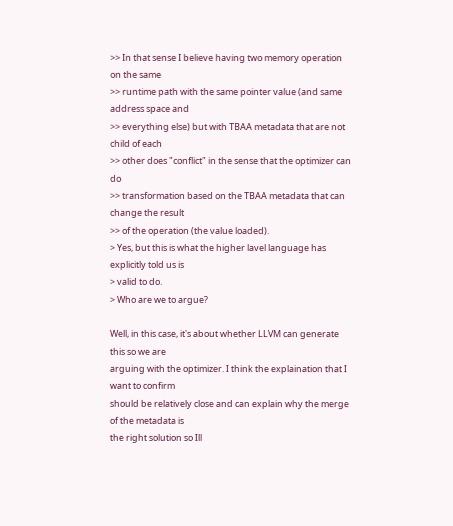>> In that sense I believe having two memory operation on the same
>> runtime path with the same pointer value (and same address space and
>> everything else) but with TBAA metadata that are not child of each
>> other does "conflict" in the sense that the optimizer can do
>> transformation based on the TBAA metadata that can change the result
>> of the operation (the value loaded).
> Yes, but this is what the higher lavel language has explicitly told us is
> valid to do.
> Who are we to argue?

Well, in this case, it's about whether LLVM can generate this so we are
arguing with the optimizer. I think the explaination that I want to confirm
should be relatively close and can explain why the merge of the metadata is
the right solution so Ill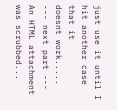just use it until I hit another case that it
doesnt work.....
--- next part ---
An HTML attachment was scrubbed...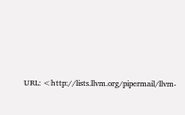URL: <http://lists.llvm.org/pipermail/llvm-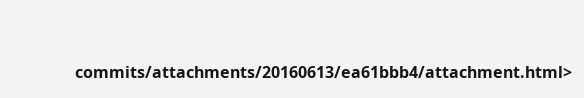commits/attachments/20160613/ea61bbb4/attachment.html>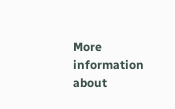More information about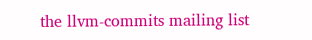the llvm-commits mailing list